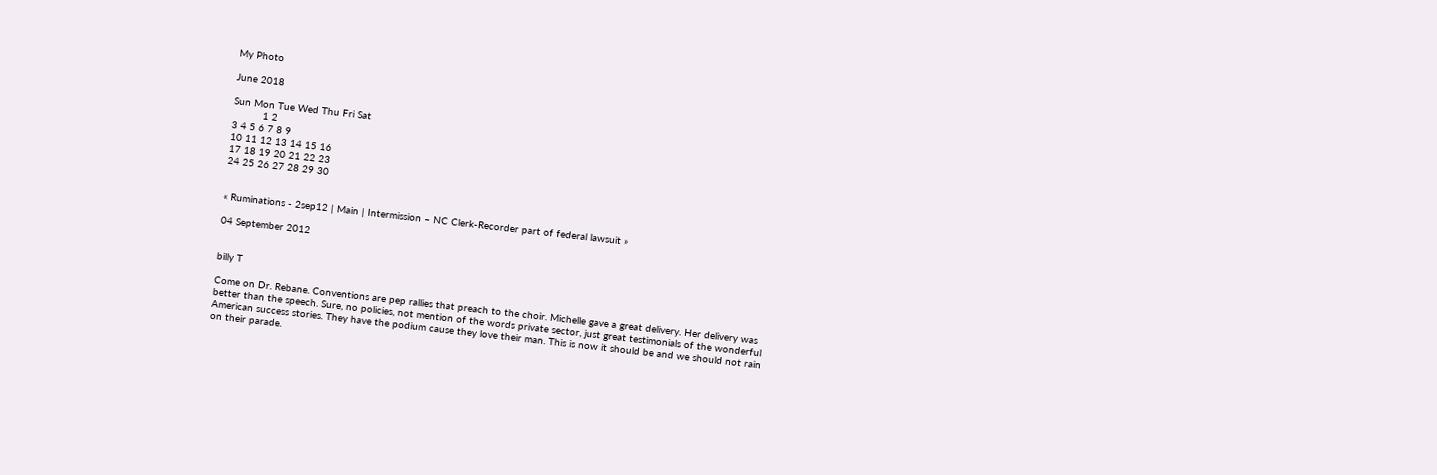My Photo

June 2018

Sun Mon Tue Wed Thu Fri Sat
          1 2
3 4 5 6 7 8 9
10 11 12 13 14 15 16
17 18 19 20 21 22 23
24 25 26 27 28 29 30


« Ruminations - 2sep12 | Main | Intermission – NC Clerk-Recorder part of federal lawsuit »

04 September 2012


billy T

Come on Dr. Rebane. Conventions are pep rallies that preach to the choir. Michelle gave a great delivery. Her delivery was better than the speech. Sure, no policies, not mention of the words private sector, just great testimonials of the wonderful American success stories. They have the podium cause they love their man. This is now it should be and we should not rain on their parade.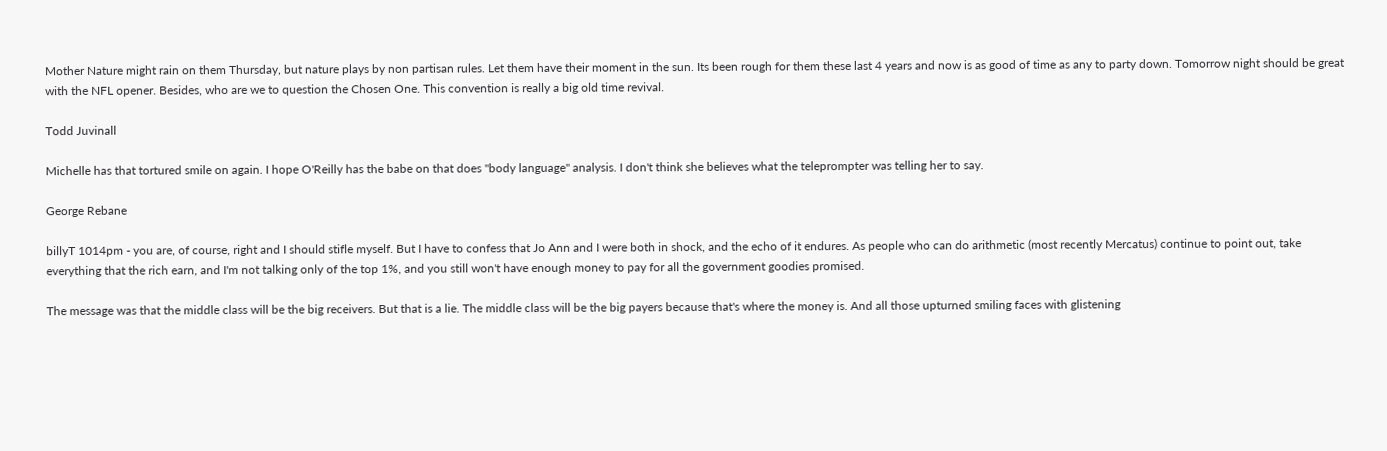Mother Nature might rain on them Thursday, but nature plays by non partisan rules. Let them have their moment in the sun. Its been rough for them these last 4 years and now is as good of time as any to party down. Tomorrow night should be great with the NFL opener. Besides, who are we to question the Chosen One. This convention is really a big old time revival.

Todd Juvinall

Michelle has that tortured smile on again. I hope O'Reilly has the babe on that does "body language" analysis. I don't think she believes what the teleprompter was telling her to say.

George Rebane

billyT 1014pm - you are, of course, right and I should stifle myself. But I have to confess that Jo Ann and I were both in shock, and the echo of it endures. As people who can do arithmetic (most recently Mercatus) continue to point out, take everything that the rich earn, and I'm not talking only of the top 1%, and you still won't have enough money to pay for all the government goodies promised.

The message was that the middle class will be the big receivers. But that is a lie. The middle class will be the big payers because that's where the money is. And all those upturned smiling faces with glistening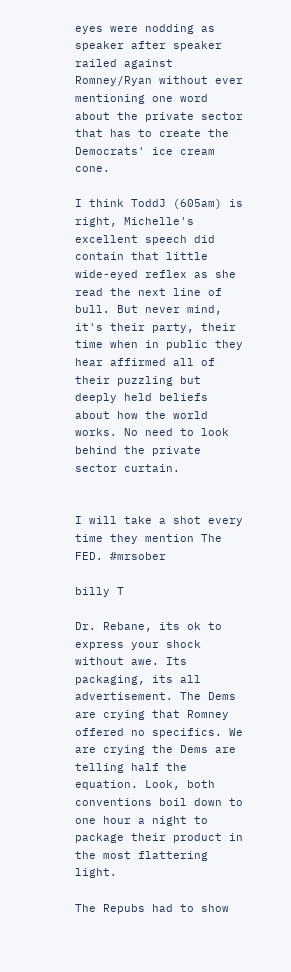eyes were nodding as speaker after speaker railed against Romney/Ryan without ever mentioning one word about the private sector that has to create the Democrats' ice cream cone.

I think ToddJ (605am) is right, Michelle's excellent speech did contain that little wide-eyed reflex as she read the next line of bull. But never mind, it's their party, their time when in public they hear affirmed all of their puzzling but deeply held beliefs about how the world works. No need to look behind the private sector curtain.


I will take a shot every time they mention The FED. #mrsober

billy T

Dr. Rebane, its ok to express your shock without awe. Its packaging, its all advertisement. The Dems are crying that Romney offered no specifics. We are crying the Dems are telling half the equation. Look, both conventions boil down to one hour a night to package their product in the most flattering light.

The Repubs had to show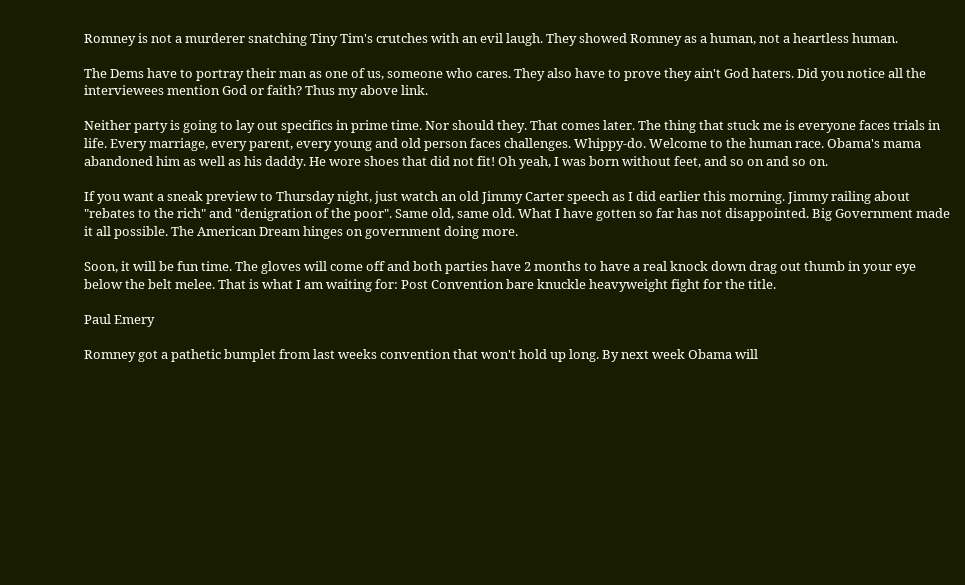Romney is not a murderer snatching Tiny Tim's crutches with an evil laugh. They showed Romney as a human, not a heartless human.

The Dems have to portray their man as one of us, someone who cares. They also have to prove they ain't God haters. Did you notice all the interviewees mention God or faith? Thus my above link.

Neither party is going to lay out specifics in prime time. Nor should they. That comes later. The thing that stuck me is everyone faces trials in life. Every marriage, every parent, every young and old person faces challenges. Whippy-do. Welcome to the human race. Obama's mama abandoned him as well as his daddy. He wore shoes that did not fit! Oh yeah, I was born without feet, and so on and so on.

If you want a sneak preview to Thursday night, just watch an old Jimmy Carter speech as I did earlier this morning. Jimmy railing about "rebates to the rich" and "denigration of the poor". Same old, same old. What I have gotten so far has not disappointed. Big Government made it all possible. The American Dream hinges on government doing more.

Soon, it will be fun time. The gloves will come off and both parties have 2 months to have a real knock down drag out thumb in your eye below the belt melee. That is what I am waiting for: Post Convention bare knuckle heavyweight fight for the title.

Paul Emery

Romney got a pathetic bumplet from last weeks convention that won't hold up long. By next week Obama will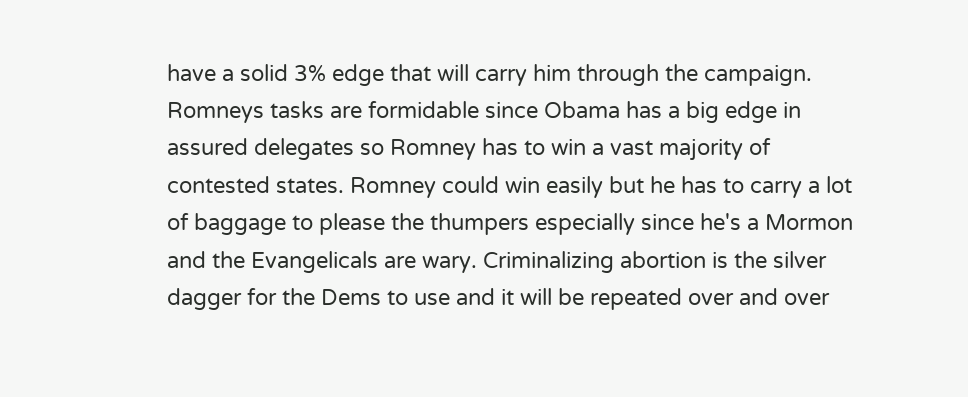have a solid 3% edge that will carry him through the campaign. Romneys tasks are formidable since Obama has a big edge in assured delegates so Romney has to win a vast majority of contested states. Romney could win easily but he has to carry a lot of baggage to please the thumpers especially since he's a Mormon and the Evangelicals are wary. Criminalizing abortion is the silver dagger for the Dems to use and it will be repeated over and over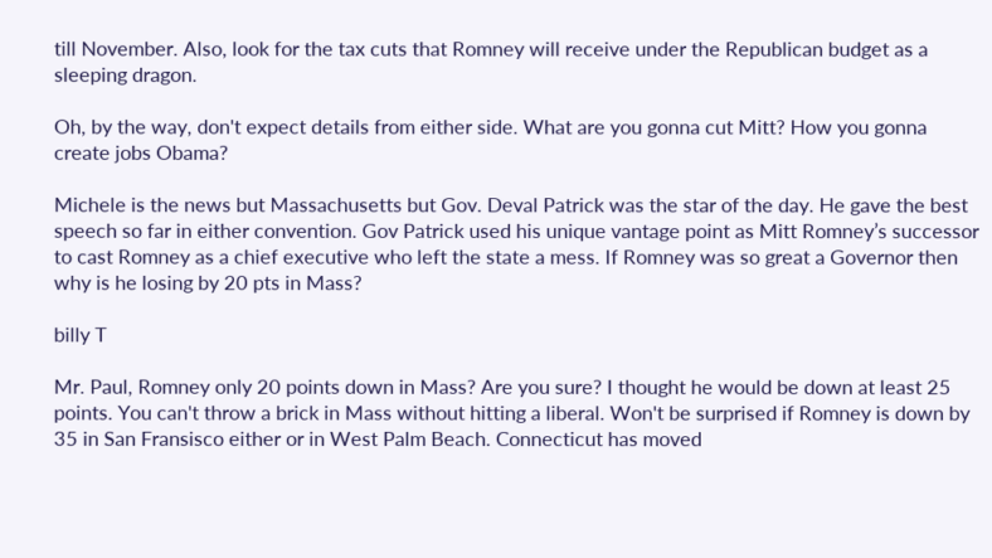till November. Also, look for the tax cuts that Romney will receive under the Republican budget as a sleeping dragon.

Oh, by the way, don't expect details from either side. What are you gonna cut Mitt? How you gonna create jobs Obama?

Michele is the news but Massachusetts but Gov. Deval Patrick was the star of the day. He gave the best speech so far in either convention. Gov Patrick used his unique vantage point as Mitt Romney’s successor to cast Romney as a chief executive who left the state a mess. If Romney was so great a Governor then why is he losing by 20 pts in Mass?

billy T

Mr. Paul, Romney only 20 points down in Mass? Are you sure? I thought he would be down at least 25 points. You can't throw a brick in Mass without hitting a liberal. Won't be surprised if Romney is down by 35 in San Fransisco either or in West Palm Beach. Connecticut has moved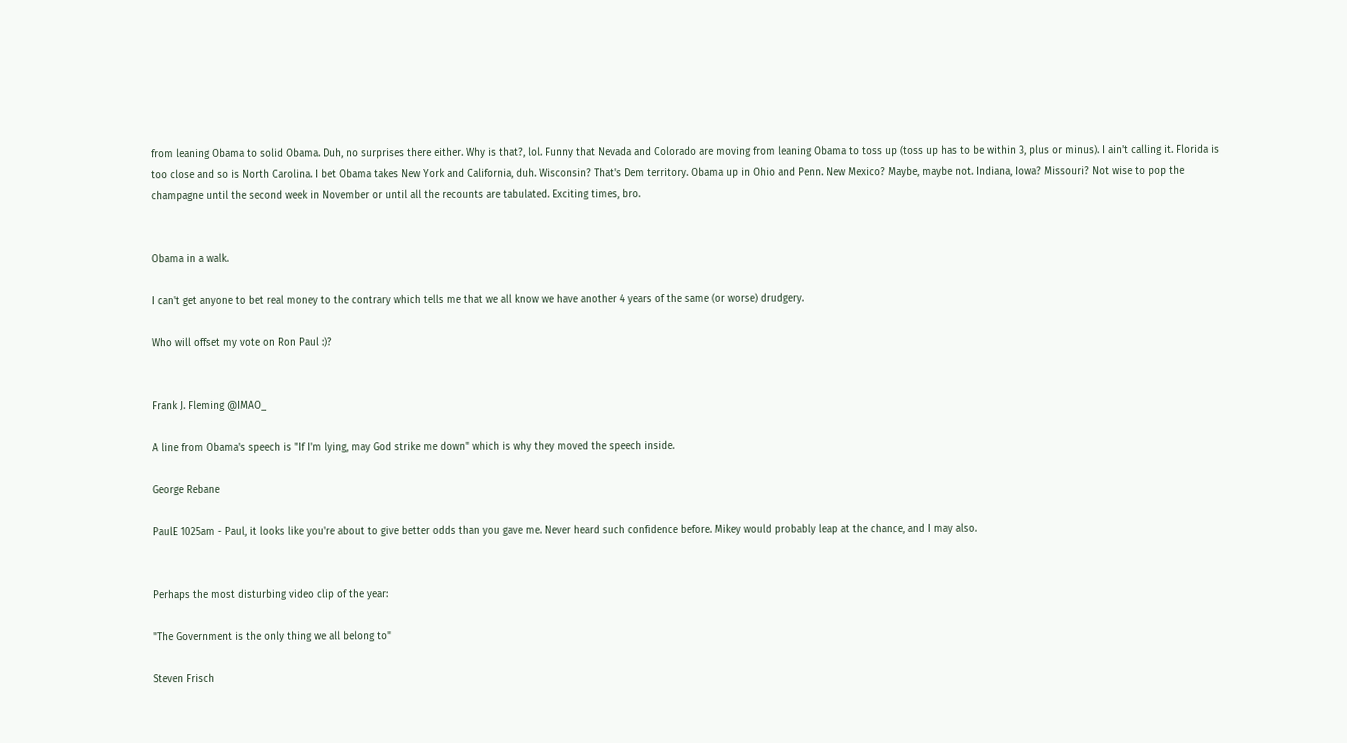from leaning Obama to solid Obama. Duh, no surprises there either. Why is that?, lol. Funny that Nevada and Colorado are moving from leaning Obama to toss up (toss up has to be within 3, plus or minus). I ain't calling it. Florida is too close and so is North Carolina. I bet Obama takes New York and California, duh. Wisconsin? That's Dem territory. Obama up in Ohio and Penn. New Mexico? Maybe, maybe not. Indiana, Iowa? Missouri? Not wise to pop the champagne until the second week in November or until all the recounts are tabulated. Exciting times, bro.


Obama in a walk.

I can't get anyone to bet real money to the contrary which tells me that we all know we have another 4 years of the same (or worse) drudgery.

Who will offset my vote on Ron Paul :)?


Frank J. Fleming @IMAO_

A line from Obama's speech is "If I'm lying, may God strike me down" which is why they moved the speech inside.

George Rebane

PaulE 1025am - Paul, it looks like you're about to give better odds than you gave me. Never heard such confidence before. Mikey would probably leap at the chance, and I may also.


Perhaps the most disturbing video clip of the year:

"The Government is the only thing we all belong to"

Steven Frisch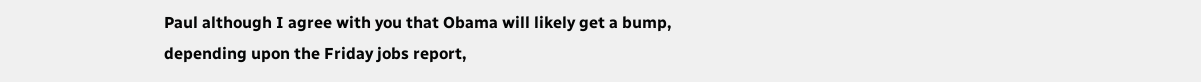Paul although I agree with you that Obama will likely get a bump, depending upon the Friday jobs report,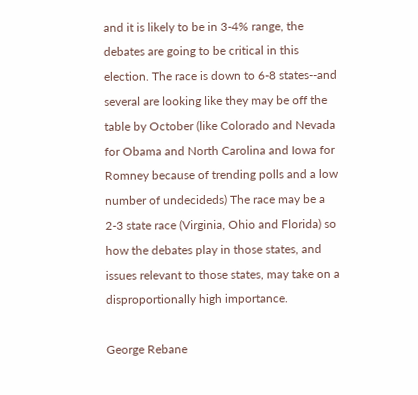and it is likely to be in 3-4% range, the debates are going to be critical in this election. The race is down to 6-8 states--and several are looking like they may be off the table by October (like Colorado and Nevada for Obama and North Carolina and Iowa for Romney because of trending polls and a low number of undecideds) The race may be a 2-3 state race (Virginia, Ohio and Florida) so how the debates play in those states, and issues relevant to those states, may take on a disproportionally high importance.

George Rebane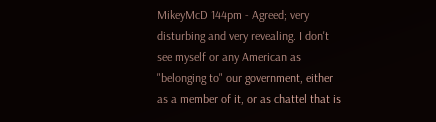MikeyMcD 144pm - Agreed; very disturbing and very revealing. I don't see myself or any American as "belonging to" our government, either as a member of it, or as chattel that is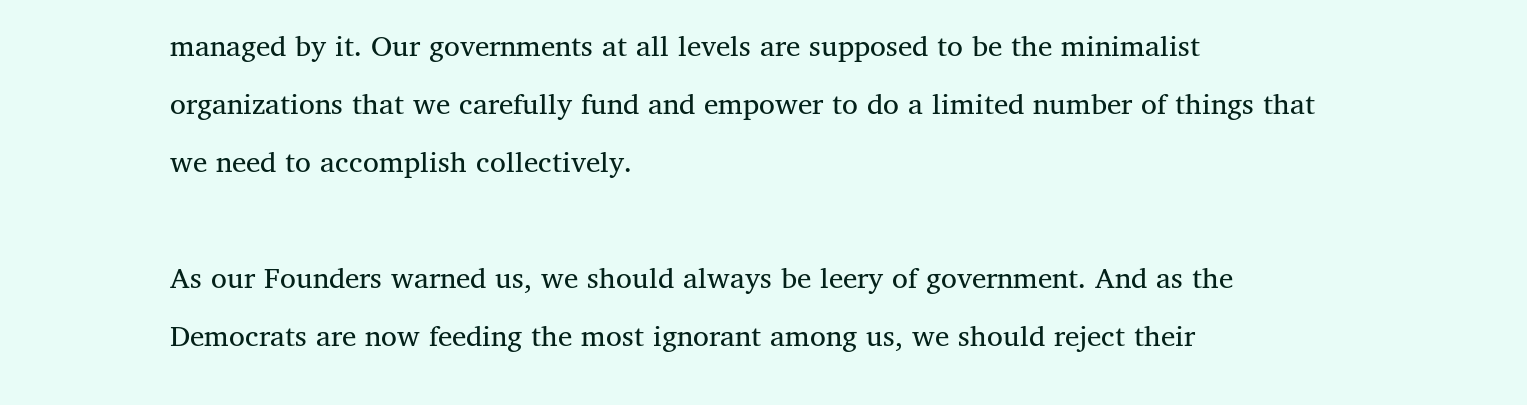managed by it. Our governments at all levels are supposed to be the minimalist organizations that we carefully fund and empower to do a limited number of things that we need to accomplish collectively.

As our Founders warned us, we should always be leery of government. And as the Democrats are now feeding the most ignorant among us, we should reject their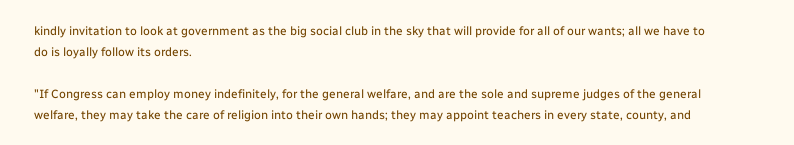kindly invitation to look at government as the big social club in the sky that will provide for all of our wants; all we have to do is loyally follow its orders.

"If Congress can employ money indefinitely, for the general welfare, and are the sole and supreme judges of the general welfare, they may take the care of religion into their own hands; they may appoint teachers in every state, county, and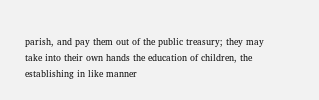parish, and pay them out of the public treasury; they may take into their own hands the education of children, the establishing in like manner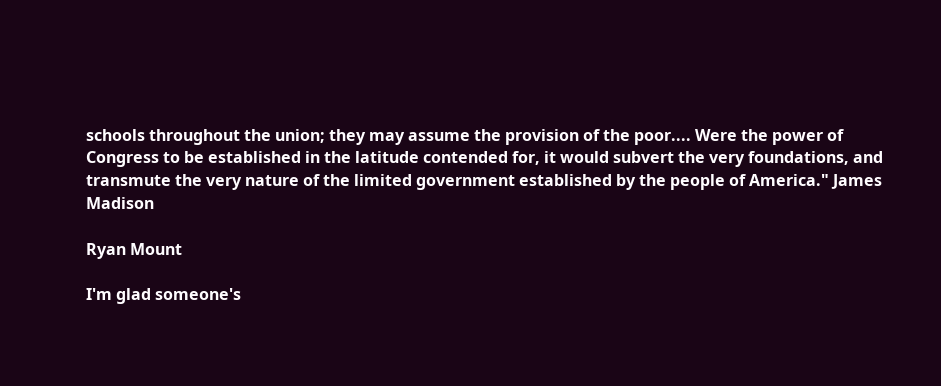schools throughout the union; they may assume the provision of the poor.... Were the power of Congress to be established in the latitude contended for, it would subvert the very foundations, and transmute the very nature of the limited government established by the people of America." James Madison

Ryan Mount

I'm glad someone's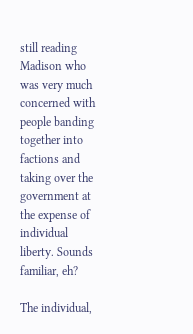still reading Madison who was very much concerned with people banding together into factions and taking over the government at the expense of individual liberty. Sounds familiar, eh?

The individual,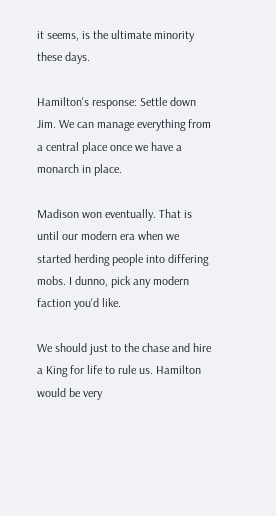it seems, is the ultimate minority these days.

Hamilton's response: Settle down Jim. We can manage everything from a central place once we have a monarch in place.

Madison won eventually. That is until our modern era when we started herding people into differing mobs. I dunno, pick any modern faction you'd like.

We should just to the chase and hire a King for life to rule us. Hamilton would be very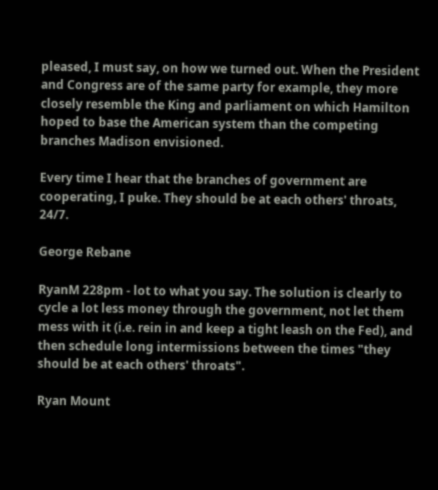pleased, I must say, on how we turned out. When the President and Congress are of the same party for example, they more closely resemble the King and parliament on which Hamilton hoped to base the American system than the competing branches Madison envisioned.

Every time I hear that the branches of government are cooperating, I puke. They should be at each others' throats, 24/7.

George Rebane

RyanM 228pm - lot to what you say. The solution is clearly to cycle a lot less money through the government, not let them mess with it (i.e. rein in and keep a tight leash on the Fed), and then schedule long intermissions between the times "they should be at each others' throats".

Ryan Mount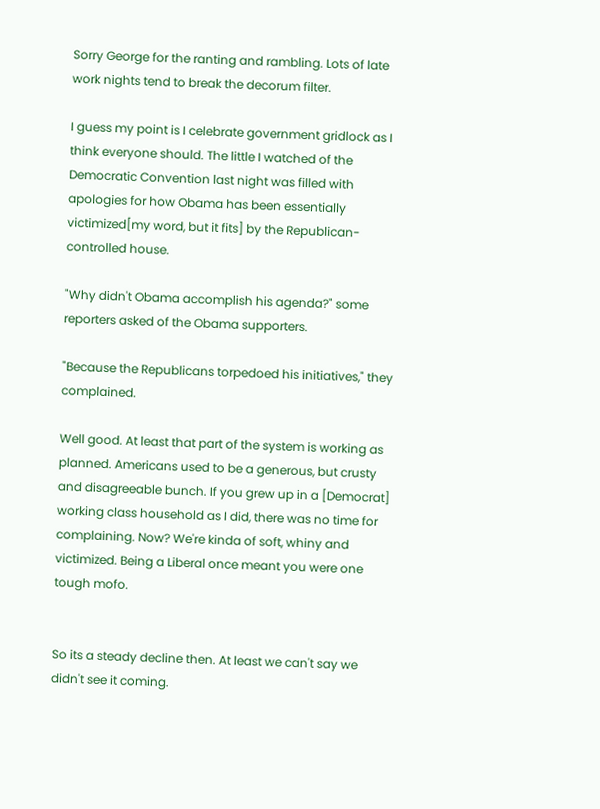Sorry George for the ranting and rambling. Lots of late work nights tend to break the decorum filter.

I guess my point is I celebrate government gridlock as I think everyone should. The little I watched of the Democratic Convention last night was filled with apologies for how Obama has been essentially victimized[my word, but it fits] by the Republican-controlled house.

"Why didn't Obama accomplish his agenda?" some reporters asked of the Obama supporters.

"Because the Republicans torpedoed his initiatives," they complained.

Well good. At least that part of the system is working as planned. Americans used to be a generous, but crusty and disagreeable bunch. If you grew up in a [Democrat] working class household as I did, there was no time for complaining. Now? We're kinda of soft, whiny and victimized. Being a Liberal once meant you were one tough mofo.


So its a steady decline then. At least we can't say we didn't see it coming.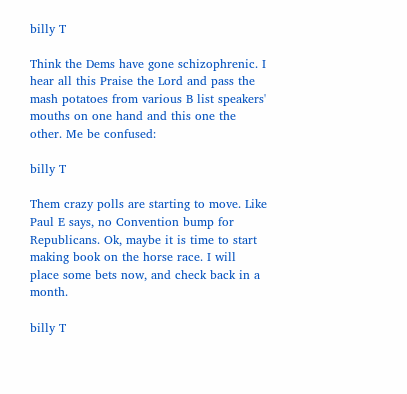billy T

Think the Dems have gone schizophrenic. I hear all this Praise the Lord and pass the mash potatoes from various B list speakers' mouths on one hand and this one the other. Me be confused:

billy T

Them crazy polls are starting to move. Like Paul E says, no Convention bump for Republicans. Ok, maybe it is time to start making book on the horse race. I will place some bets now, and check back in a month.

billy T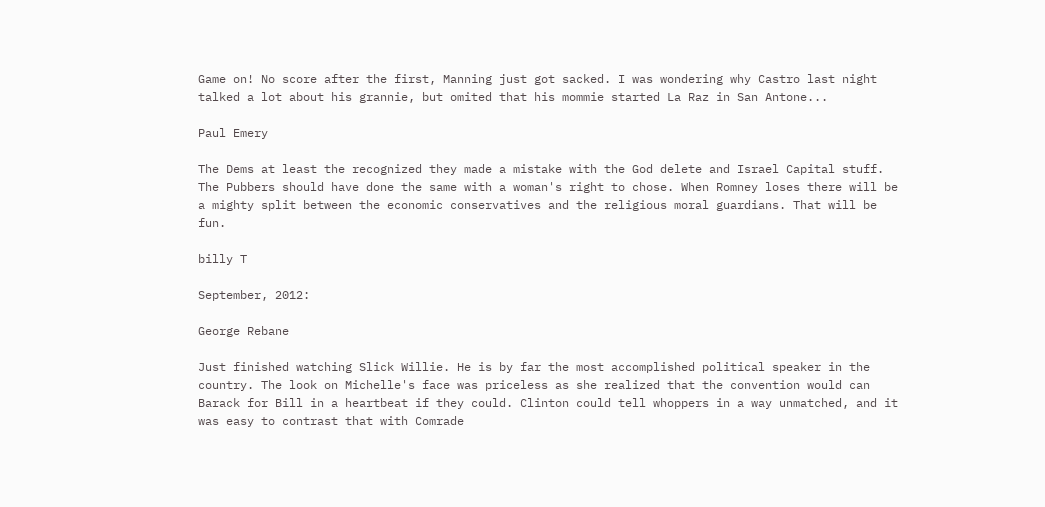Game on! No score after the first, Manning just got sacked. I was wondering why Castro last night talked a lot about his grannie, but omited that his mommie started La Raz in San Antone...

Paul Emery

The Dems at least the recognized they made a mistake with the God delete and Israel Capital stuff. The Pubbers should have done the same with a woman's right to chose. When Romney loses there will be a mighty split between the economic conservatives and the religious moral guardians. That will be fun.

billy T

September, 2012:

George Rebane

Just finished watching Slick Willie. He is by far the most accomplished political speaker in the country. The look on Michelle's face was priceless as she realized that the convention would can Barack for Bill in a heartbeat if they could. Clinton could tell whoppers in a way unmatched, and it was easy to contrast that with Comrade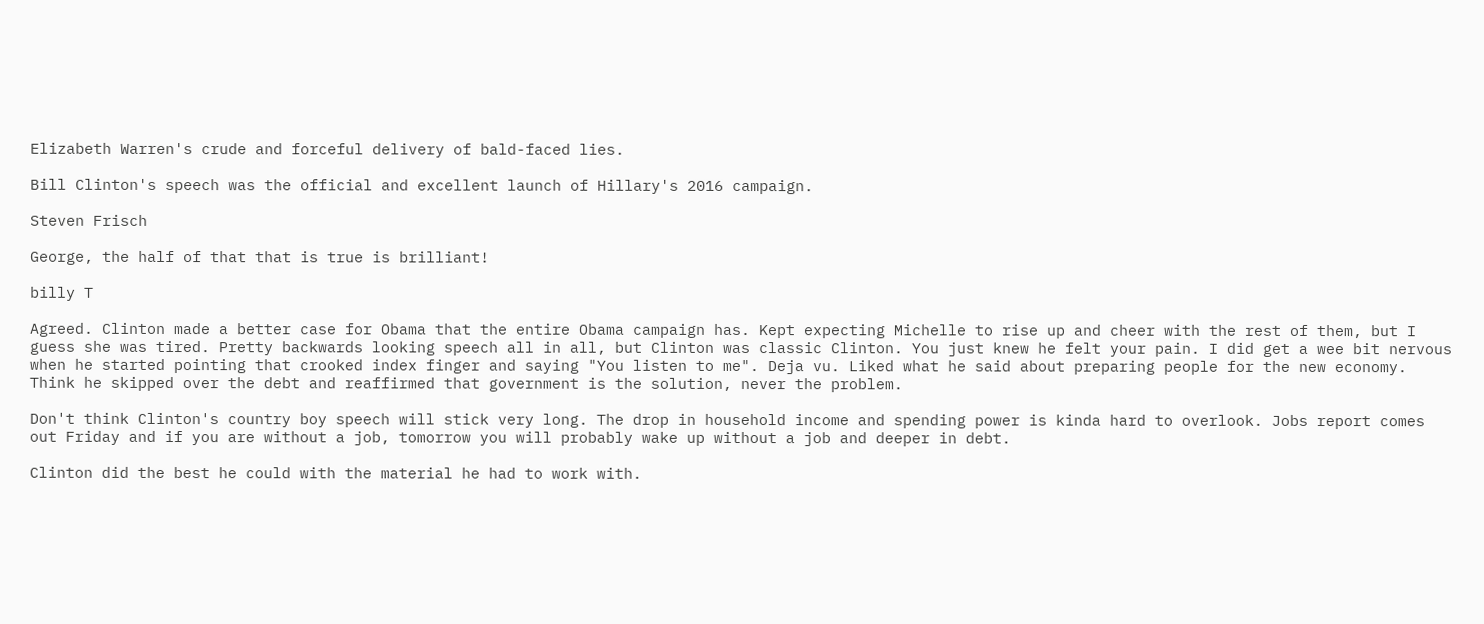Elizabeth Warren's crude and forceful delivery of bald-faced lies.

Bill Clinton's speech was the official and excellent launch of Hillary's 2016 campaign.

Steven Frisch

George, the half of that that is true is brilliant!

billy T

Agreed. Clinton made a better case for Obama that the entire Obama campaign has. Kept expecting Michelle to rise up and cheer with the rest of them, but I guess she was tired. Pretty backwards looking speech all in all, but Clinton was classic Clinton. You just knew he felt your pain. I did get a wee bit nervous when he started pointing that crooked index finger and saying "You listen to me". Deja vu. Liked what he said about preparing people for the new economy. Think he skipped over the debt and reaffirmed that government is the solution, never the problem.

Don't think Clinton's country boy speech will stick very long. The drop in household income and spending power is kinda hard to overlook. Jobs report comes out Friday and if you are without a job, tomorrow you will probably wake up without a job and deeper in debt.

Clinton did the best he could with the material he had to work with.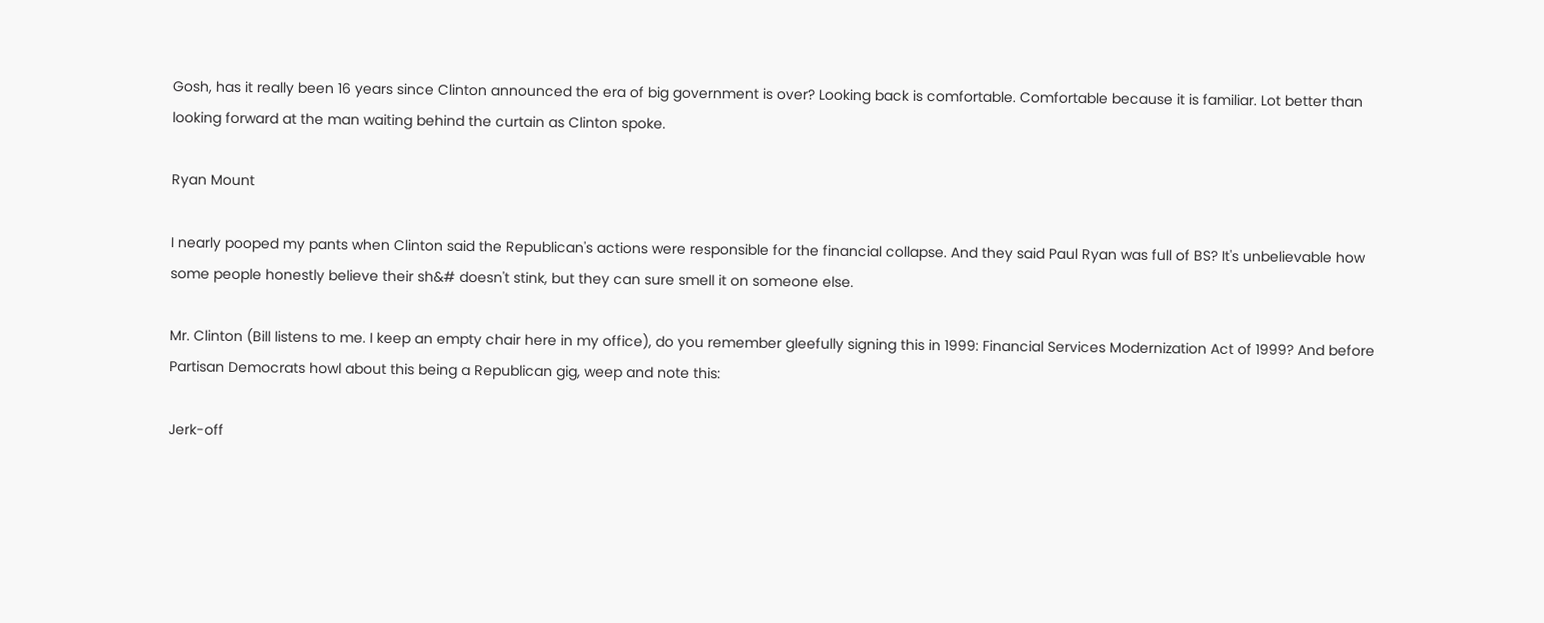Gosh, has it really been 16 years since Clinton announced the era of big government is over? Looking back is comfortable. Comfortable because it is familiar. Lot better than looking forward at the man waiting behind the curtain as Clinton spoke.

Ryan Mount

I nearly pooped my pants when Clinton said the Republican's actions were responsible for the financial collapse. And they said Paul Ryan was full of BS? It's unbelievable how some people honestly believe their sh&# doesn't stink, but they can sure smell it on someone else.

Mr. Clinton (Bill listens to me. I keep an empty chair here in my office), do you remember gleefully signing this in 1999: Financial Services Modernization Act of 1999? And before Partisan Democrats howl about this being a Republican gig, weep and note this:

Jerk-off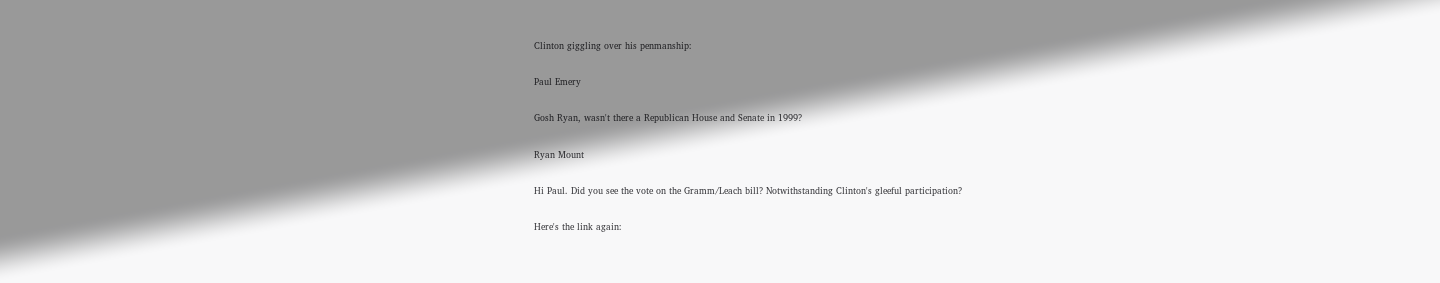Clinton giggling over his penmanship:

Paul Emery

Gosh Ryan, wasn't there a Republican House and Senate in 1999?

Ryan Mount

Hi Paul. Did you see the vote on the Gramm/Leach bill? Notwithstanding Clinton's gleeful participation?

Here's the link again: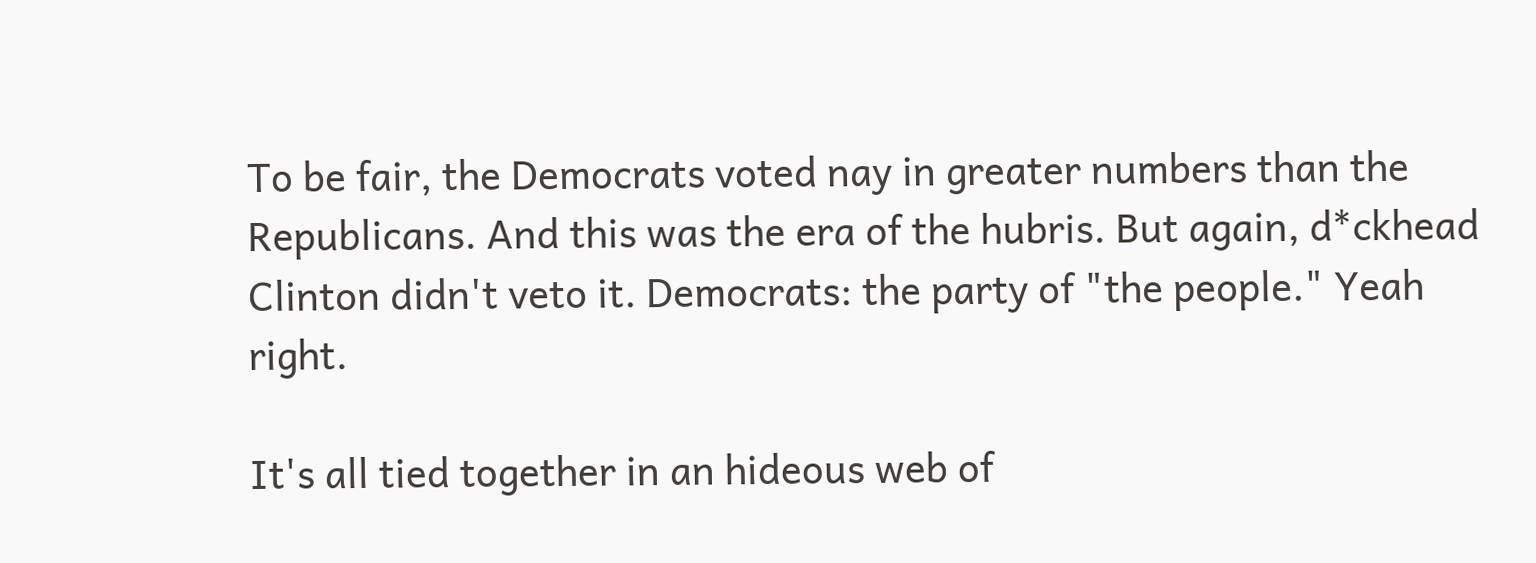To be fair, the Democrats voted nay in greater numbers than the Republicans. And this was the era of the hubris. But again, d*ckhead Clinton didn't veto it. Democrats: the party of "the people." Yeah right.

It's all tied together in an hideous web of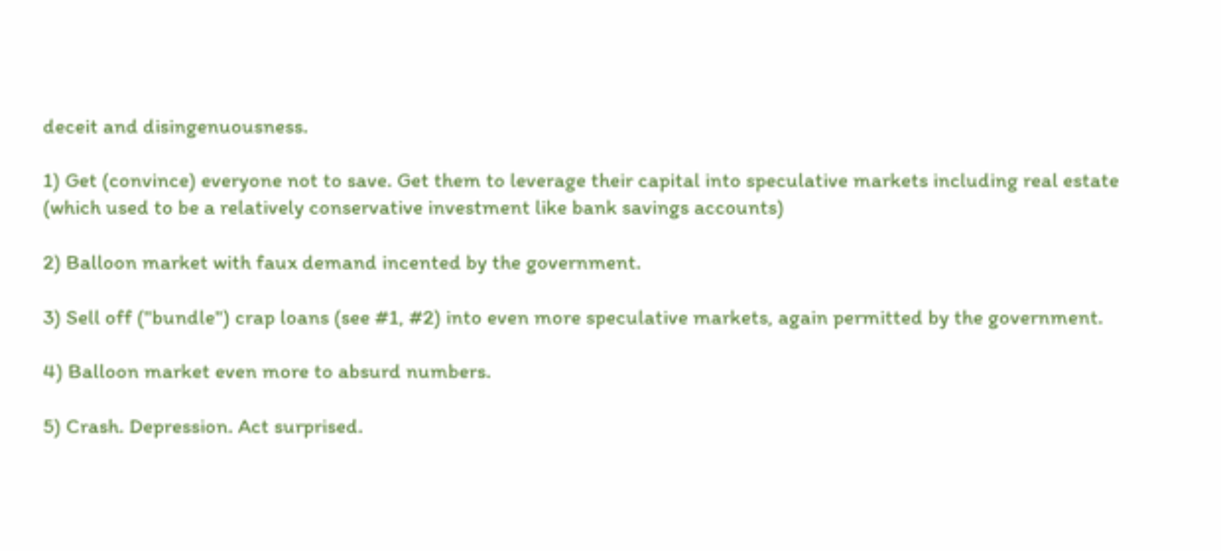deceit and disingenuousness.

1) Get (convince) everyone not to save. Get them to leverage their capital into speculative markets including real estate (which used to be a relatively conservative investment like bank savings accounts)

2) Balloon market with faux demand incented by the government.

3) Sell off ("bundle") crap loans (see #1, #2) into even more speculative markets, again permitted by the government.

4) Balloon market even more to absurd numbers.

5) Crash. Depression. Act surprised.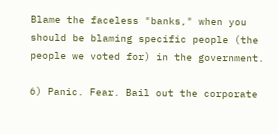Blame the faceless "banks," when you should be blaming specific people (the people we voted for) in the government.

6) Panic. Fear. Bail out the corporate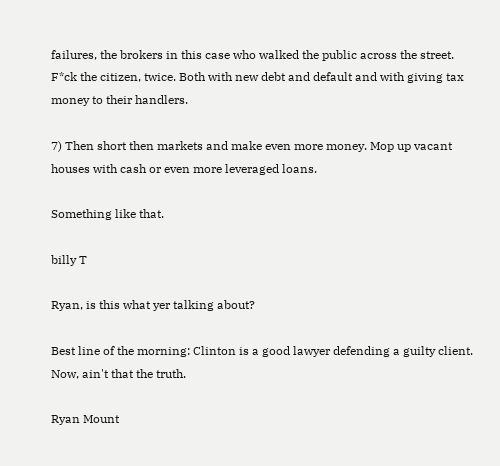failures, the brokers in this case who walked the public across the street. F*ck the citizen, twice. Both with new debt and default and with giving tax money to their handlers.

7) Then short then markets and make even more money. Mop up vacant houses with cash or even more leveraged loans.

Something like that.

billy T

Ryan, is this what yer talking about?

Best line of the morning: Clinton is a good lawyer defending a guilty client. Now, ain't that the truth.

Ryan Mount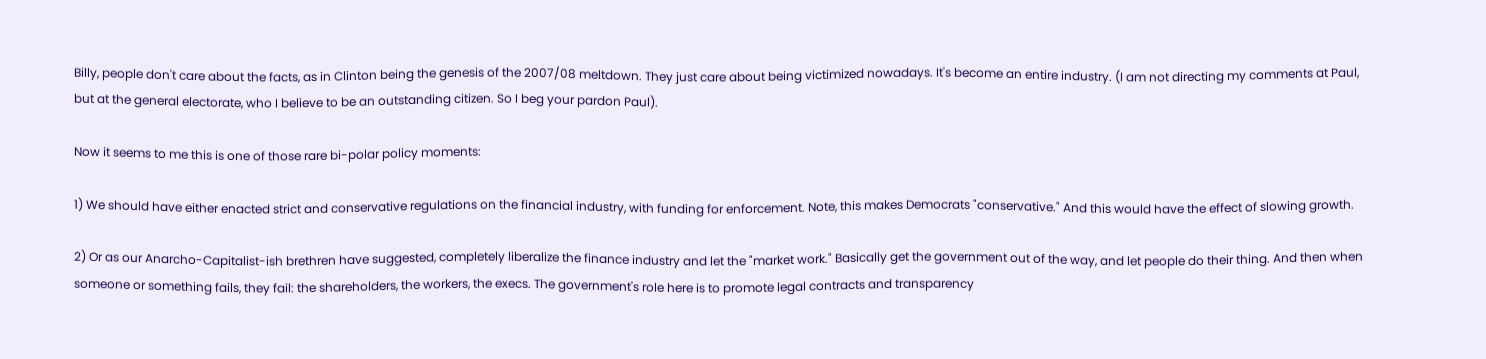Billy, people don't care about the facts, as in Clinton being the genesis of the 2007/08 meltdown. They just care about being victimized nowadays. It's become an entire industry. (I am not directing my comments at Paul, but at the general electorate, who I believe to be an outstanding citizen. So I beg your pardon Paul).

Now it seems to me this is one of those rare bi-polar policy moments:

1) We should have either enacted strict and conservative regulations on the financial industry, with funding for enforcement. Note, this makes Democrats "conservative." And this would have the effect of slowing growth.

2) Or as our Anarcho-Capitalist-ish brethren have suggested, completely liberalize the finance industry and let the "market work." Basically get the government out of the way, and let people do their thing. And then when someone or something fails, they fail: the shareholders, the workers, the execs. The government's role here is to promote legal contracts and transparency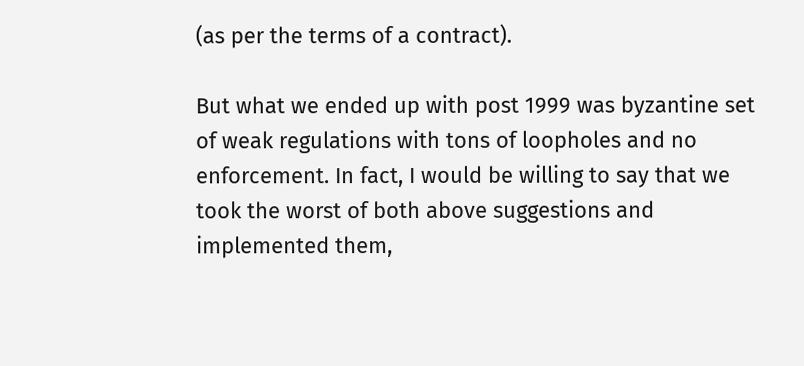(as per the terms of a contract).

But what we ended up with post 1999 was byzantine set of weak regulations with tons of loopholes and no enforcement. In fact, I would be willing to say that we took the worst of both above suggestions and implemented them,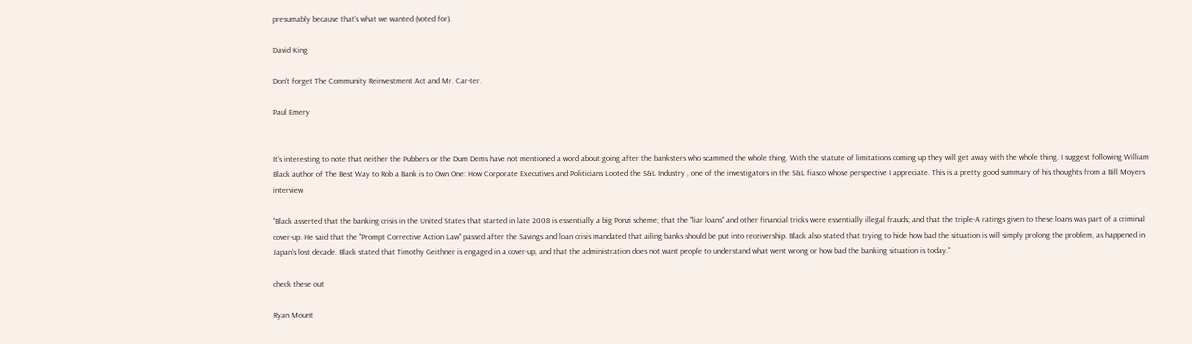presumably because that's what we wanted (voted for).

David King

Don't forget The Community Reinvestment Act and Mr. Car-ter.

Paul Emery


It's interesting to note that neither the Pubbers or the Dum Dems have not mentioned a word about going after the banksters who scammed the whole thing. With the statute of limitations coming up they will get away with the whole thing. I suggest following William Black author of The Best Way to Rob a Bank is to Own One: How Corporate Executives and Politicians Looted the S&L Industry , one of the investigators in the S&L fiasco whose perspective I appreciate. This is a pretty good summary of his thoughts from a Bill Moyers interview

"Black asserted that the banking crisis in the United States that started in late 2008 is essentially a big Ponzi scheme; that the "liar loans" and other financial tricks were essentially illegal frauds; and that the triple-A ratings given to these loans was part of a criminal cover-up. He said that the "Prompt Corrective Action Law" passed after the Savings and loan crisis mandated that ailing banks should be put into receivership. Black also stated that trying to hide how bad the situation is will simply prolong the problem, as happened in Japan's lost decade. Black stated that Timothy Geithner is engaged in a cover-up, and that the administration does not want people to understand what went wrong or how bad the banking situation is today."

check these out

Ryan Mount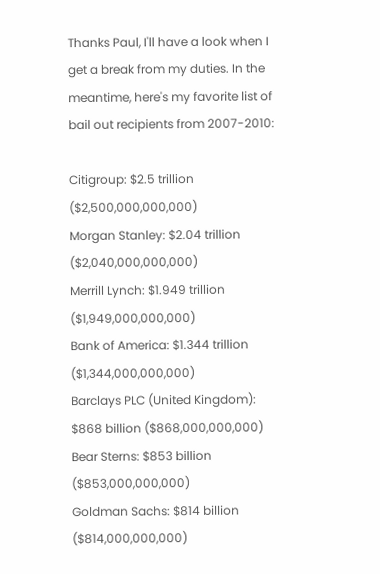Thanks Paul, I'll have a look when I get a break from my duties. In the meantime, here's my favorite list of bail out recipients from 2007-2010:

Citigroup: $2.5 trillion ($2,500,000,000,000)
Morgan Stanley: $2.04 trillion ($2,040,000,000,000)
Merrill Lynch: $1.949 trillion ($1,949,000,000,000)
Bank of America: $1.344 trillion ($1,344,000,000,000)
Barclays PLC (United Kingdom): $868 billion ($868,000,000,000)
Bear Sterns: $853 billion ($853,000,000,000)
Goldman Sachs: $814 billion ($814,000,000,000)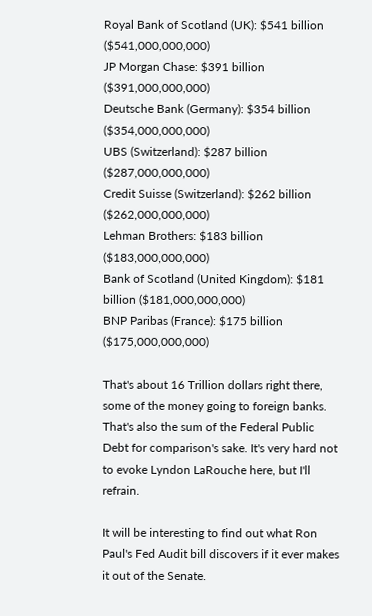Royal Bank of Scotland (UK): $541 billion ($541,000,000,000)
JP Morgan Chase: $391 billion ($391,000,000,000)
Deutsche Bank (Germany): $354 billion ($354,000,000,000)
UBS (Switzerland): $287 billion ($287,000,000,000)
Credit Suisse (Switzerland): $262 billion ($262,000,000,000)
Lehman Brothers: $183 billion ($183,000,000,000)
Bank of Scotland (United Kingdom): $181 billion ($181,000,000,000)
BNP Paribas (France): $175 billion ($175,000,000,000)

That's about 16 Trillion dollars right there, some of the money going to foreign banks. That's also the sum of the Federal Public Debt for comparison's sake. It's very hard not to evoke Lyndon LaRouche here, but I'll refrain.

It will be interesting to find out what Ron Paul's Fed Audit bill discovers if it ever makes it out of the Senate.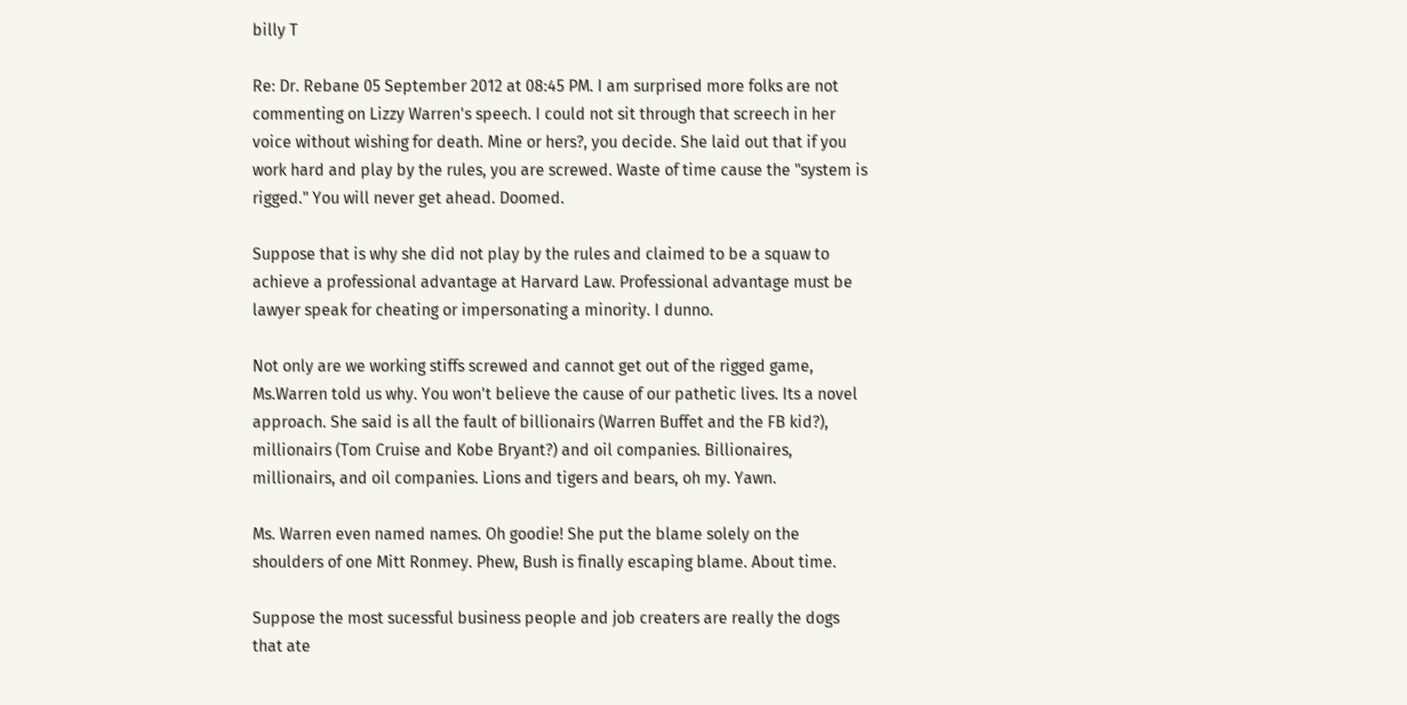billy T

Re: Dr. Rebane 05 September 2012 at 08:45 PM. I am surprised more folks are not commenting on Lizzy Warren's speech. I could not sit through that screech in her voice without wishing for death. Mine or hers?, you decide. She laid out that if you work hard and play by the rules, you are screwed. Waste of time cause the "system is rigged." You will never get ahead. Doomed.

Suppose that is why she did not play by the rules and claimed to be a squaw to achieve a professional advantage at Harvard Law. Professional advantage must be lawyer speak for cheating or impersonating a minority. I dunno.

Not only are we working stiffs screwed and cannot get out of the rigged game, Ms.Warren told us why. You won't believe the cause of our pathetic lives. Its a novel approach. She said is all the fault of billionairs (Warren Buffet and the FB kid?), millionairs (Tom Cruise and Kobe Bryant?) and oil companies. Billionaires, millionairs, and oil companies. Lions and tigers and bears, oh my. Yawn.

Ms. Warren even named names. Oh goodie! She put the blame solely on the shoulders of one Mitt Ronmey. Phew, Bush is finally escaping blame. About time.

Suppose the most sucessful business people and job creaters are really the dogs that ate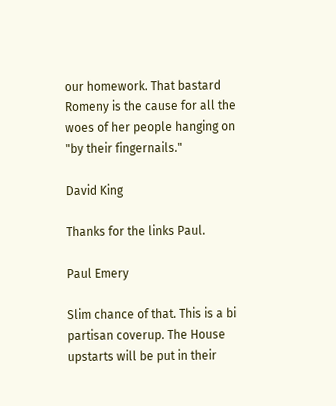our homework. That bastard Romeny is the cause for all the woes of her people hanging on "by their fingernails."

David King

Thanks for the links Paul.

Paul Emery

Slim chance of that. This is a bi partisan coverup. The House upstarts will be put in their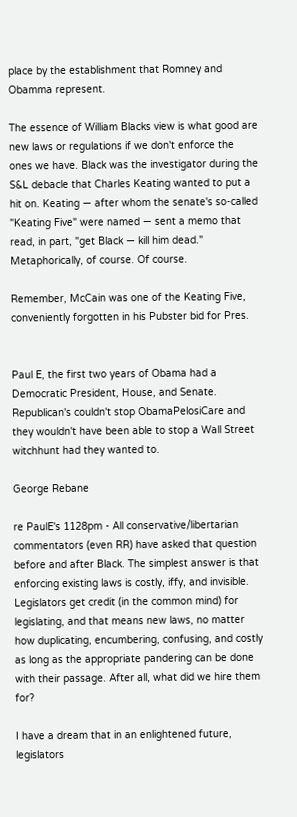place by the establishment that Romney and Obamma represent.

The essence of William Blacks view is what good are new laws or regulations if we don't enforce the ones we have. Black was the investigator during the S&L debacle that Charles Keating wanted to put a hit on. Keating — after whom the senate's so-called "Keating Five" were named — sent a memo that read, in part, "get Black — kill him dead." Metaphorically, of course. Of course.

Remember, McCain was one of the Keating Five, conveniently forgotten in his Pubster bid for Pres.


Paul E, the first two years of Obama had a Democratic President, House, and Senate. Republican's couldn't stop ObamaPelosiCare and they wouldn't have been able to stop a Wall Street witchhunt had they wanted to.

George Rebane

re PaulE's 1128pm - All conservative/libertarian commentators (even RR) have asked that question before and after Black. The simplest answer is that enforcing existing laws is costly, iffy, and invisible. Legislators get credit (in the common mind) for legislating, and that means new laws, no matter how duplicating, encumbering, confusing, and costly as long as the appropriate pandering can be done with their passage. After all, what did we hire them for?

I have a dream that in an enlightened future, legislators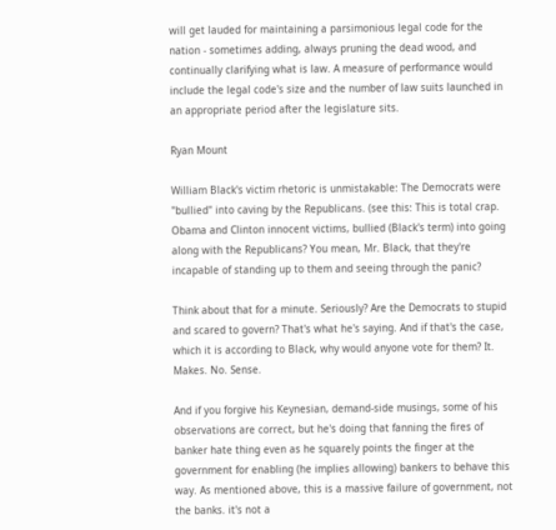will get lauded for maintaining a parsimonious legal code for the nation - sometimes adding, always pruning the dead wood, and continually clarifying what is law. A measure of performance would include the legal code's size and the number of law suits launched in an appropriate period after the legislature sits.

Ryan Mount

William Black's victim rhetoric is unmistakable: The Democrats were "bullied" into caving by the Republicans. (see this: This is total crap. Obama and Clinton innocent victims, bullied (Black's term) into going along with the Republicans? You mean, Mr. Black, that they're incapable of standing up to them and seeing through the panic?

Think about that for a minute. Seriously? Are the Democrats to stupid and scared to govern? That's what he's saying. And if that's the case, which it is according to Black, why would anyone vote for them? It. Makes. No. Sense.

And if you forgive his Keynesian, demand-side musings, some of his observations are correct, but he's doing that fanning the fires of banker hate thing even as he squarely points the finger at the government for enabling (he implies allowing) bankers to behave this way. As mentioned above, this is a massive failure of government, not the banks. it's not a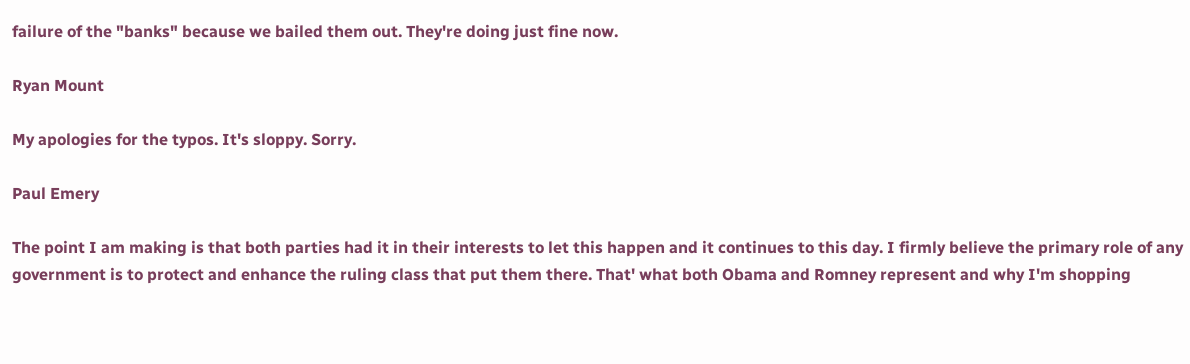failure of the "banks" because we bailed them out. They're doing just fine now.

Ryan Mount

My apologies for the typos. It's sloppy. Sorry.

Paul Emery

The point I am making is that both parties had it in their interests to let this happen and it continues to this day. I firmly believe the primary role of any government is to protect and enhance the ruling class that put them there. That' what both Obama and Romney represent and why I'm shopping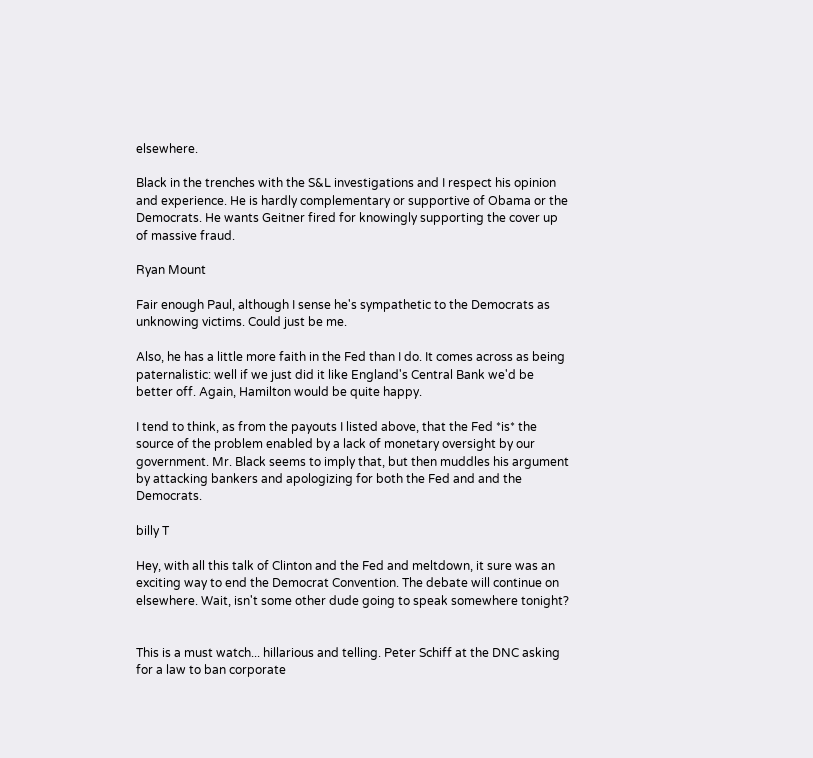elsewhere.

Black in the trenches with the S&L investigations and I respect his opinion and experience. He is hardly complementary or supportive of Obama or the Democrats. He wants Geitner fired for knowingly supporting the cover up of massive fraud.

Ryan Mount

Fair enough Paul, although I sense he's sympathetic to the Democrats as unknowing victims. Could just be me.

Also, he has a little more faith in the Fed than I do. It comes across as being paternalistic: well if we just did it like England's Central Bank we'd be better off. Again, Hamilton would be quite happy.

I tend to think, as from the payouts I listed above, that the Fed *is* the source of the problem enabled by a lack of monetary oversight by our government. Mr. Black seems to imply that, but then muddles his argument by attacking bankers and apologizing for both the Fed and and the Democrats.

billy T

Hey, with all this talk of Clinton and the Fed and meltdown, it sure was an exciting way to end the Democrat Convention. The debate will continue on elsewhere. Wait, isn't some other dude going to speak somewhere tonight?


This is a must watch... hillarious and telling. Peter Schiff at the DNC asking for a law to ban corporate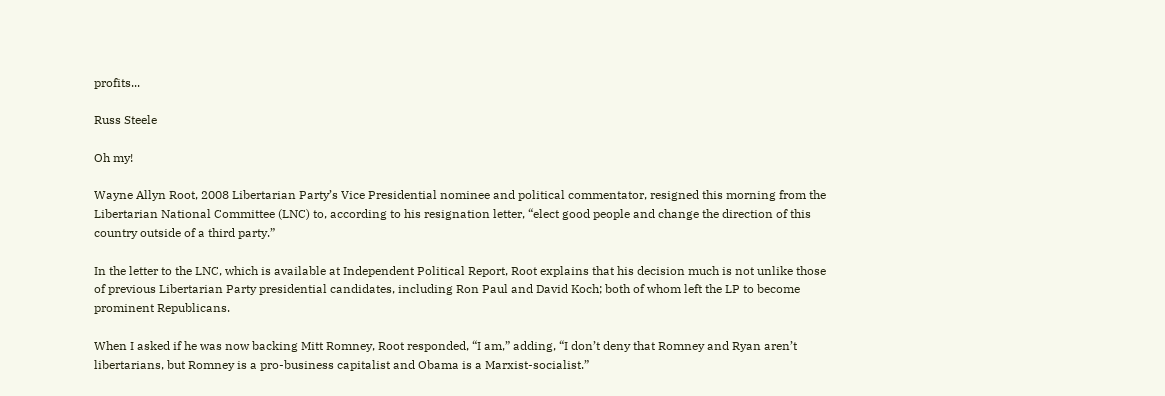profits...

Russ Steele

Oh my!

Wayne Allyn Root, 2008 Libertarian Party’s Vice Presidential nominee and political commentator, resigned this morning from the Libertarian National Committee (LNC) to, according to his resignation letter, “elect good people and change the direction of this country outside of a third party.”

In the letter to the LNC, which is available at Independent Political Report, Root explains that his decision much is not unlike those of previous Libertarian Party presidential candidates, including Ron Paul and David Koch; both of whom left the LP to become prominent Republicans.

When I asked if he was now backing Mitt Romney, Root responded, “I am,” adding, “I don’t deny that Romney and Ryan aren’t libertarians, but Romney is a pro-business capitalist and Obama is a Marxist-socialist.”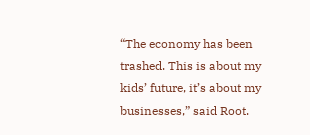“The economy has been trashed. This is about my kids’ future, it’s about my businesses,” said Root.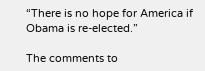“There is no hope for America if Obama is re-elected.”

The comments to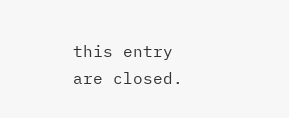this entry are closed.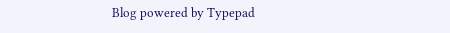Blog powered by Typepad